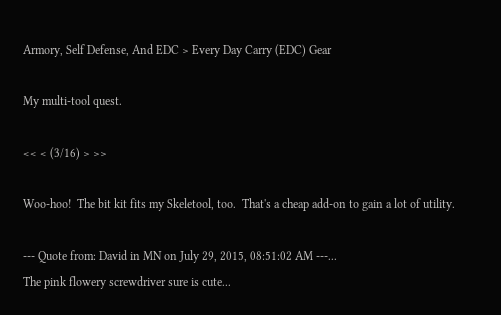Armory, Self Defense, And EDC > Every Day Carry (EDC) Gear

My multi-tool quest.

<< < (3/16) > >>

Woo-hoo!  The bit kit fits my Skeletool, too.  That's a cheap add-on to gain a lot of utility.

--- Quote from: David in MN on July 29, 2015, 08:51:02 AM ---...
The pink flowery screwdriver sure is cute...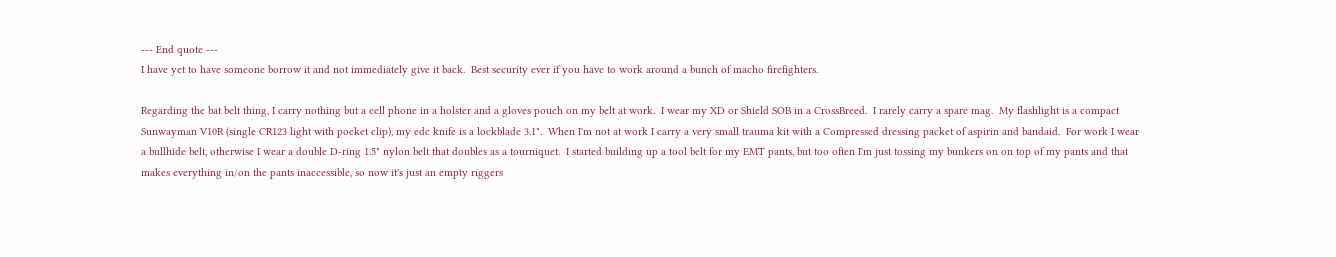--- End quote ---
I have yet to have someone borrow it and not immediately give it back.  Best security ever if you have to work around a bunch of macho firefighters.

Regarding the bat belt thing, I carry nothing but a cell phone in a holster and a gloves pouch on my belt at work.  I wear my XD or Shield SOB in a CrossBreed.  I rarely carry a spare mag.  My flashlight is a compact Sunwayman V10R (single CR123 light with pocket clip), my edc knife is a lockblade 3.1".  When I'm not at work I carry a very small trauma kit with a Compressed dressing packet of aspirin and bandaid.  For work I wear a bullhide belt, otherwise I wear a double D-ring 1.5" nylon belt that doubles as a tourniquet.  I started building up a tool belt for my EMT pants, but too often I'm just tossing my bunkers on on top of my pants and that makes everything in/on the pants inaccessible, so now it's just an empty riggers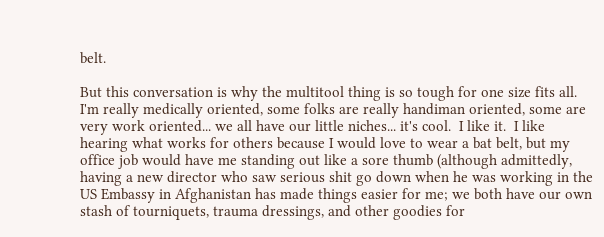belt.

But this conversation is why the multitool thing is so tough for one size fits all.  I'm really medically oriented, some folks are really handiman oriented, some are very work oriented... we all have our little niches... it's cool.  I like it.  I like hearing what works for others because I would love to wear a bat belt, but my office job would have me standing out like a sore thumb (although admittedly, having a new director who saw serious shit go down when he was working in the US Embassy in Afghanistan has made things easier for me; we both have our own stash of tourniquets, trauma dressings, and other goodies for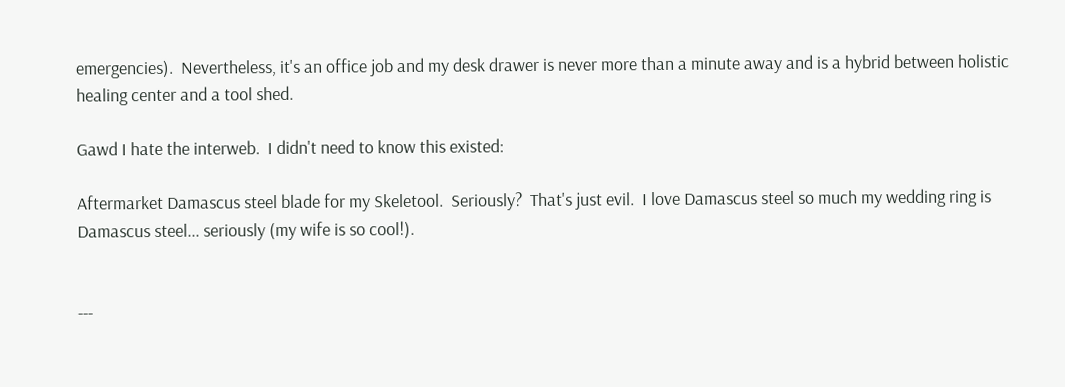emergencies).  Nevertheless, it's an office job and my desk drawer is never more than a minute away and is a hybrid between holistic healing center and a tool shed.

Gawd I hate the interweb.  I didn't need to know this existed:

Aftermarket Damascus steel blade for my Skeletool.  Seriously?  That's just evil.  I love Damascus steel so much my wedding ring is Damascus steel... seriously (my wife is so cool!).


---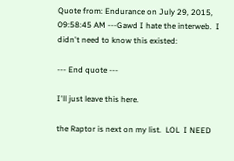Quote from: Endurance on July 29, 2015, 09:58:45 AM ---Gawd I hate the interweb.  I didn't need to know this existed:

--- End quote ---

I'll just leave this here.

the Raptor is next on my list.  LOL  I NEED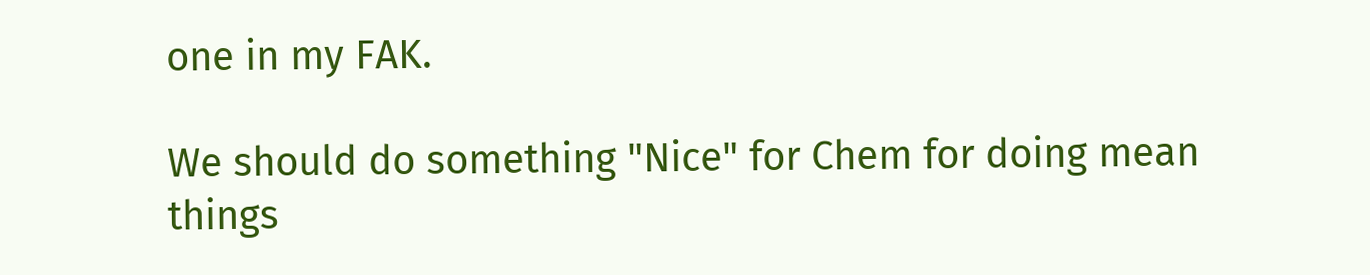one in my FAK.

We should do something "Nice" for Chem for doing mean things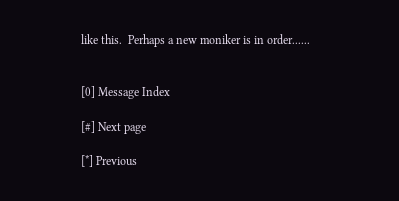like this.  Perhaps a new moniker is in order......


[0] Message Index

[#] Next page

[*] Previous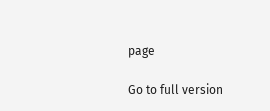page

Go to full version